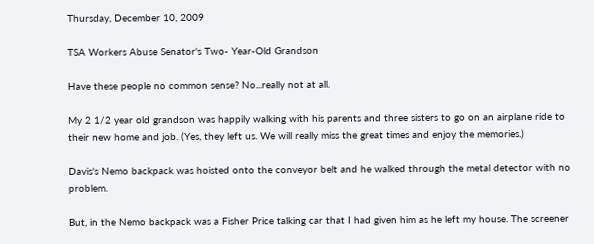Thursday, December 10, 2009

TSA Workers Abuse Senator's Two- Year-Old Grandson

Have these people no common sense? No...really not at all.

My 2 1/2 year old grandson was happily walking with his parents and three sisters to go on an airplane ride to their new home and job. (Yes, they left us. We will really miss the great times and enjoy the memories.)

Davis's Nemo backpack was hoisted onto the conveyor belt and he walked through the metal detector with no problem.

But, in the Nemo backpack was a Fisher Price talking car that I had given him as he left my house. The screener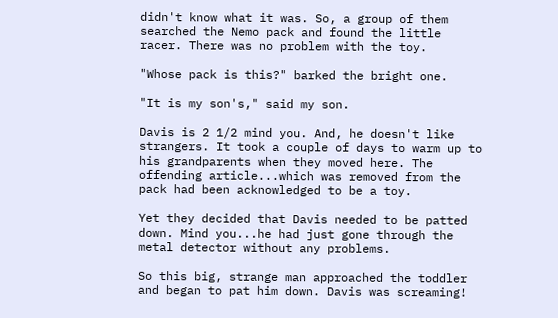didn't know what it was. So, a group of them searched the Nemo pack and found the little racer. There was no problem with the toy.

"Whose pack is this?" barked the bright one.

"It is my son's," said my son.

Davis is 2 1/2 mind you. And, he doesn't like strangers. It took a couple of days to warm up to his grandparents when they moved here. The offending article...which was removed from the pack had been acknowledged to be a toy.

Yet they decided that Davis needed to be patted down. Mind you...he had just gone through the metal detector without any problems.

So this big, strange man approached the toddler and began to pat him down. Davis was screaming!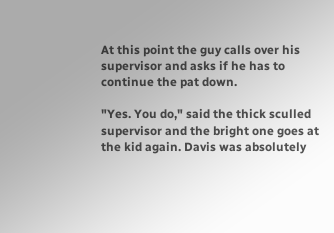At this point the guy calls over his supervisor and asks if he has to continue the pat down.

"Yes. You do," said the thick sculled supervisor and the bright one goes at the kid again. Davis was absolutely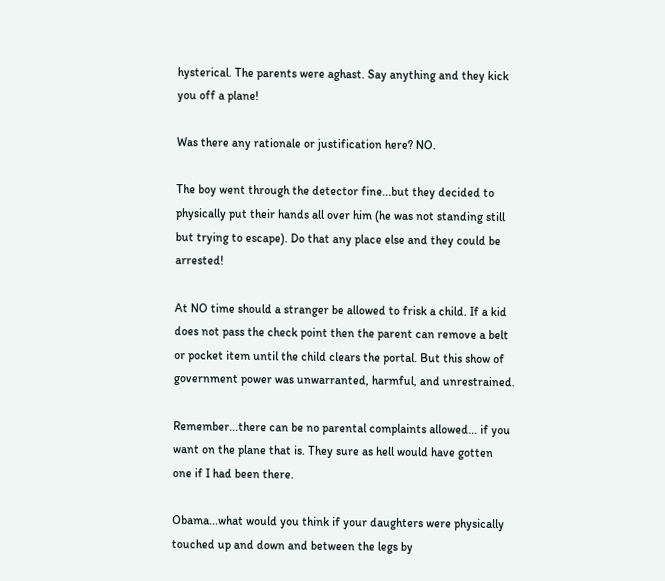hysterical. The parents were aghast. Say anything and they kick you off a plane!

Was there any rationale or justification here? NO.

The boy went through the detector fine...but they decided to physically put their hands all over him (he was not standing still but trying to escape). Do that any place else and they could be arrested!

At NO time should a stranger be allowed to frisk a child. If a kid does not pass the check point then the parent can remove a belt or pocket item until the child clears the portal. But this show of government power was unwarranted, harmful, and unrestrained.

Remember...there can be no parental complaints allowed... if you want on the plane that is. They sure as hell would have gotten one if I had been there.

Obama...what would you think if your daughters were physically touched up and down and between the legs by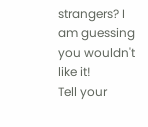strangers? I am guessing you wouldn't like it!
Tell your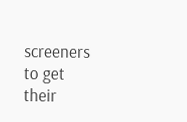screeners to get their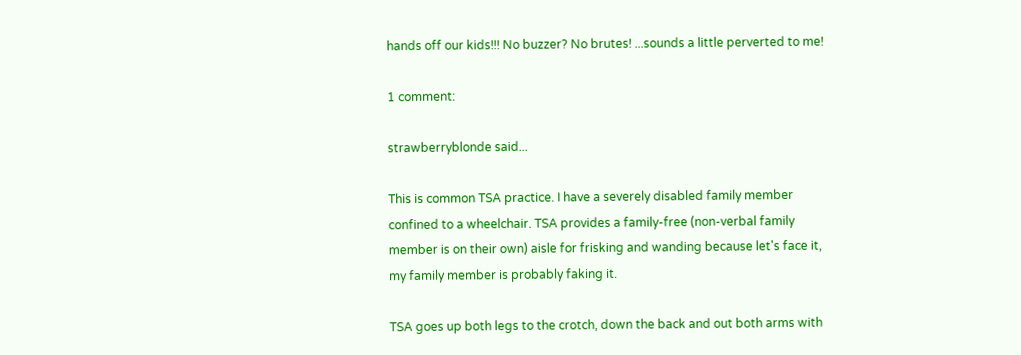hands off our kids!!! No buzzer? No brutes! ...sounds a little perverted to me!

1 comment:

strawberryblonde said...

This is common TSA practice. I have a severely disabled family member confined to a wheelchair. TSA provides a family-free (non-verbal family member is on their own) aisle for frisking and wanding because let's face it, my family member is probably faking it.

TSA goes up both legs to the crotch, down the back and out both arms with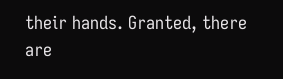their hands. Granted, there are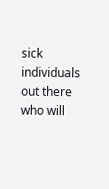sick individuals out there who will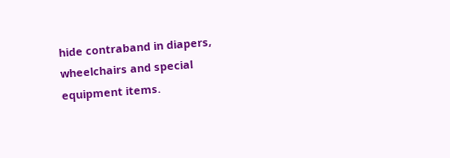hide contraband in diapers, wheelchairs and special equipment items.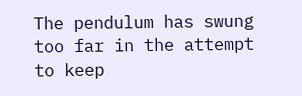The pendulum has swung too far in the attempt to keep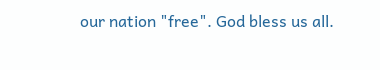our nation "free". God bless us all.